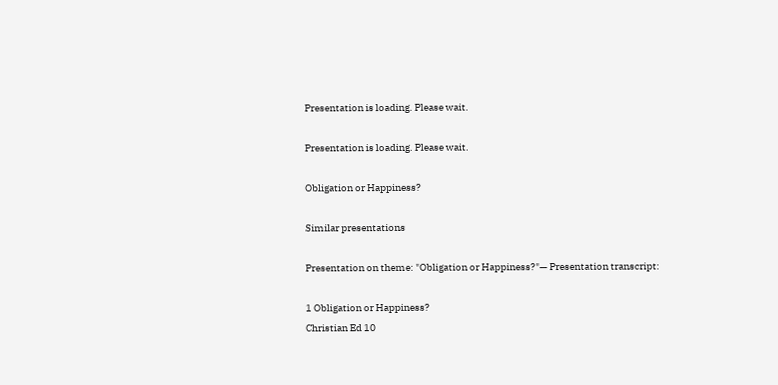Presentation is loading. Please wait.

Presentation is loading. Please wait.

Obligation or Happiness?

Similar presentations

Presentation on theme: "Obligation or Happiness?"— Presentation transcript:

1 Obligation or Happiness?
Christian Ed 10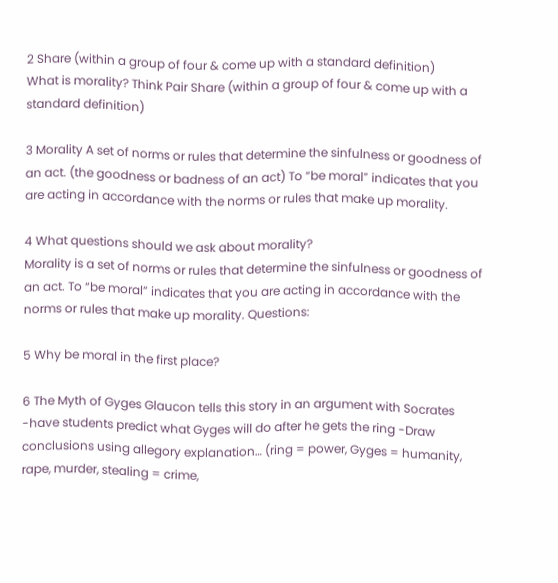2 Share (within a group of four & come up with a standard definition)
What is morality? Think Pair Share (within a group of four & come up with a standard definition)

3 Morality A set of norms or rules that determine the sinfulness or goodness of an act. (the goodness or badness of an act) To “be moral” indicates that you are acting in accordance with the norms or rules that make up morality.

4 What questions should we ask about morality?
Morality is a set of norms or rules that determine the sinfulness or goodness of an act. To “be moral” indicates that you are acting in accordance with the norms or rules that make up morality. Questions:

5 Why be moral in the first place?

6 The Myth of Gyges Glaucon tells this story in an argument with Socrates -have students predict what Gyges will do after he gets the ring -Draw conclusions using allegory explanation… (ring = power, Gyges = humanity, rape, murder, stealing = crime,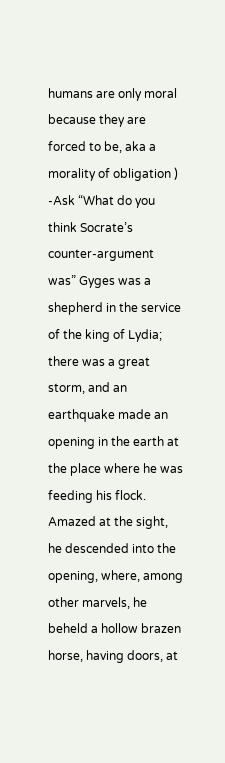humans are only moral because they are forced to be, aka a morality of obligation ) -Ask “What do you think Socrate’s counter-argument was” Gyges was a shepherd in the service of the king of Lydia; there was a great storm, and an earthquake made an opening in the earth at the place where he was feeding his flock. Amazed at the sight, he descended into the opening, where, among other marvels, he beheld a hollow brazen horse, having doors, at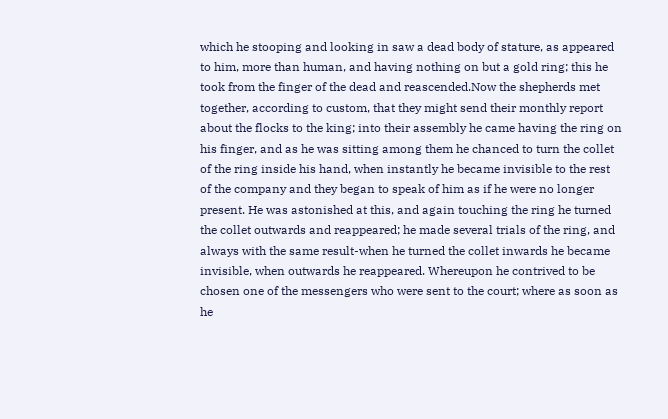which he stooping and looking in saw a dead body of stature, as appeared to him, more than human, and having nothing on but a gold ring; this he took from the finger of the dead and reascended.Now the shepherds met together, according to custom, that they might send their monthly report about the flocks to the king; into their assembly he came having the ring on his finger, and as he was sitting among them he chanced to turn the collet of the ring inside his hand, when instantly he became invisible to the rest of the company and they began to speak of him as if he were no longer present. He was astonished at this, and again touching the ring he turned the collet outwards and reappeared; he made several trials of the ring, and always with the same result-when he turned the collet inwards he became invisible, when outwards he reappeared. Whereupon he contrived to be chosen one of the messengers who were sent to the court; where as soon as he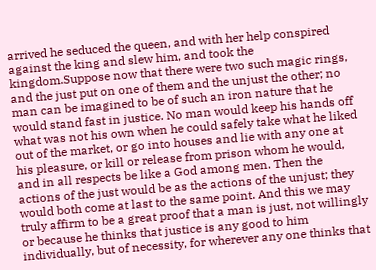arrived he seduced the queen, and with her help conspired against the king and slew him, and took the kingdom.Suppose now that there were two such magic rings, and the just put on one of them and the unjust the other; no man can be imagined to be of such an iron nature that he would stand fast in justice. No man would keep his hands off what was not his own when he could safely take what he liked out of the market, or go into houses and lie with any one at his pleasure, or kill or release from prison whom he would, and in all respects be like a God among men. Then the actions of the just would be as the actions of the unjust; they would both come at last to the same point. And this we may truly affirm to be a great proof that a man is just, not willingly or because he thinks that justice is any good to him individually, but of necessity, for wherever any one thinks that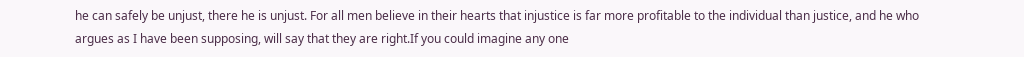he can safely be unjust, there he is unjust. For all men believe in their hearts that injustice is far more profitable to the individual than justice, and he who argues as I have been supposing, will say that they are right.If you could imagine any one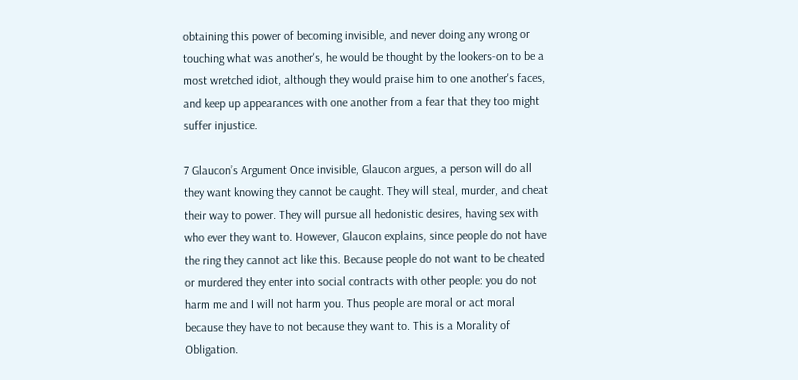obtaining this power of becoming invisible, and never doing any wrong or touching what was another's, he would be thought by the lookers-on to be a most wretched idiot, although they would praise him to one another's faces, and keep up appearances with one another from a fear that they too might suffer injustice.

7 Glaucon’s Argument Once invisible, Glaucon argues, a person will do all they want knowing they cannot be caught. They will steal, murder, and cheat their way to power. They will pursue all hedonistic desires, having sex with who ever they want to. However, Glaucon explains, since people do not have the ring they cannot act like this. Because people do not want to be cheated or murdered they enter into social contracts with other people: you do not harm me and I will not harm you. Thus people are moral or act moral because they have to not because they want to. This is a Morality of Obligation.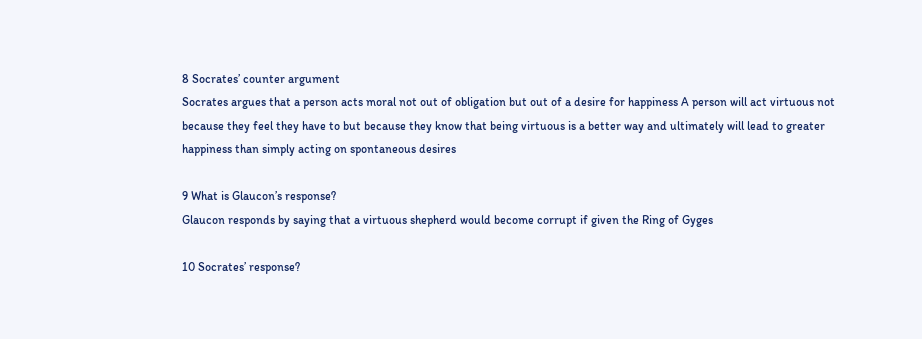8 Socrates’ counter argument
Socrates argues that a person acts moral not out of obligation but out of a desire for happiness A person will act virtuous not because they feel they have to but because they know that being virtuous is a better way and ultimately will lead to greater happiness than simply acting on spontaneous desires

9 What is Glaucon’s response?
Glaucon responds by saying that a virtuous shepherd would become corrupt if given the Ring of Gyges

10 Socrates’ response?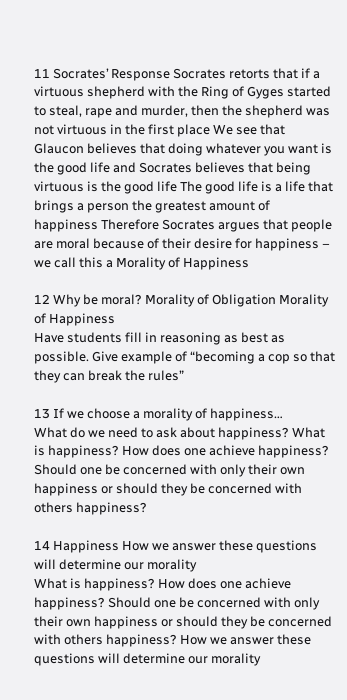11 Socrates’ Response Socrates retorts that if a virtuous shepherd with the Ring of Gyges started to steal, rape and murder, then the shepherd was not virtuous in the first place We see that Glaucon believes that doing whatever you want is the good life and Socrates believes that being virtuous is the good life The good life is a life that brings a person the greatest amount of happiness Therefore Socrates argues that people are moral because of their desire for happiness – we call this a Morality of Happiness

12 Why be moral? Morality of Obligation Morality of Happiness
Have students fill in reasoning as best as possible. Give example of “becoming a cop so that they can break the rules”

13 If we choose a morality of happiness…
What do we need to ask about happiness? What is happiness? How does one achieve happiness? Should one be concerned with only their own happiness or should they be concerned with others happiness?

14 Happiness How we answer these questions will determine our morality
What is happiness? How does one achieve happiness? Should one be concerned with only their own happiness or should they be concerned with others happiness? How we answer these questions will determine our morality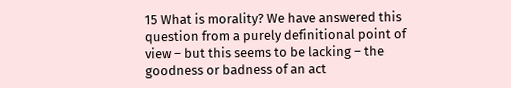15 What is morality? We have answered this question from a purely definitional point of view – but this seems to be lacking – the goodness or badness of an act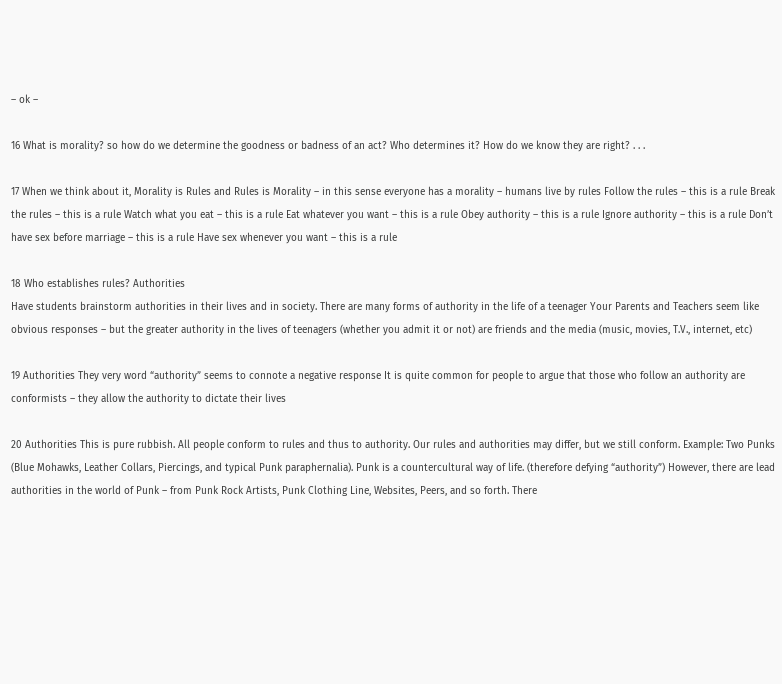– ok –

16 What is morality? so how do we determine the goodness or badness of an act? Who determines it? How do we know they are right? . . .

17 When we think about it, Morality is Rules and Rules is Morality – in this sense everyone has a morality – humans live by rules Follow the rules – this is a rule Break the rules – this is a rule Watch what you eat – this is a rule Eat whatever you want – this is a rule Obey authority – this is a rule Ignore authority – this is a rule Don’t have sex before marriage – this is a rule Have sex whenever you want – this is a rule

18 Who establishes rules? Authorities
Have students brainstorm authorities in their lives and in society. There are many forms of authority in the life of a teenager Your Parents and Teachers seem like obvious responses – but the greater authority in the lives of teenagers (whether you admit it or not) are friends and the media (music, movies, T.V., internet, etc)

19 Authorities They very word “authority” seems to connote a negative response It is quite common for people to argue that those who follow an authority are conformists – they allow the authority to dictate their lives

20 Authorities This is pure rubbish. All people conform to rules and thus to authority. Our rules and authorities may differ, but we still conform. Example: Two Punks (Blue Mohawks, Leather Collars, Piercings, and typical Punk paraphernalia). Punk is a countercultural way of life. (therefore defying “authority”) However, there are lead authorities in the world of Punk – from Punk Rock Artists, Punk Clothing Line, Websites, Peers, and so forth. There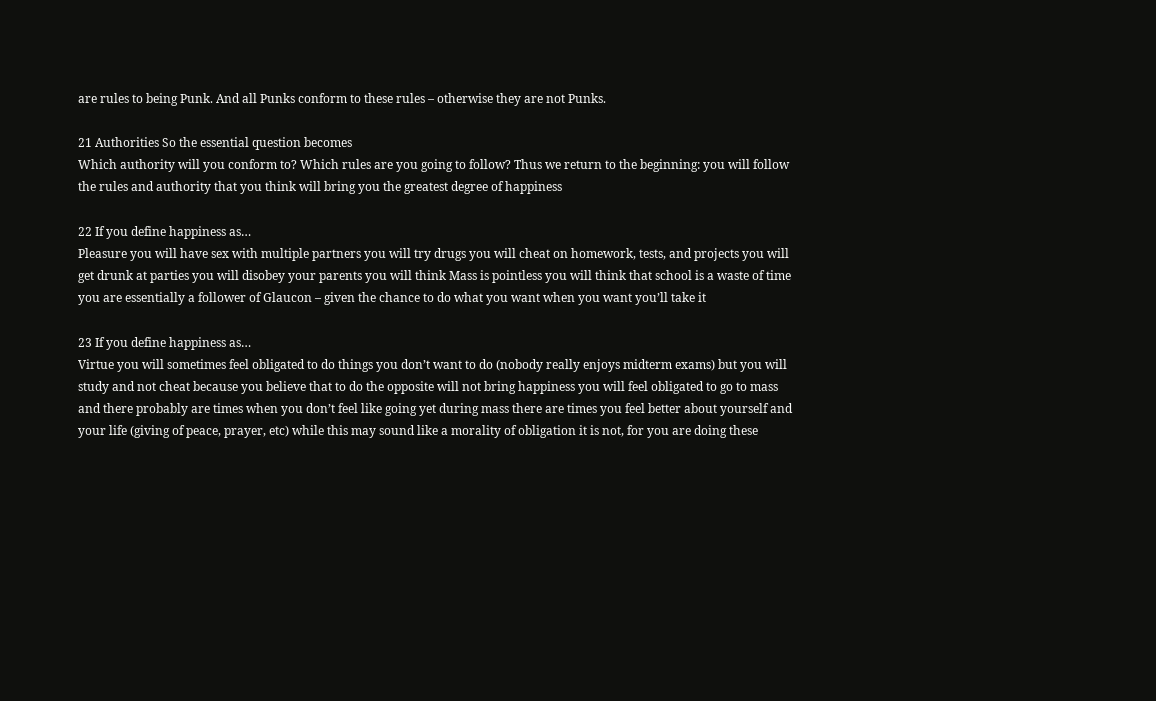are rules to being Punk. And all Punks conform to these rules – otherwise they are not Punks.

21 Authorities So the essential question becomes
Which authority will you conform to? Which rules are you going to follow? Thus we return to the beginning: you will follow the rules and authority that you think will bring you the greatest degree of happiness

22 If you define happiness as…
Pleasure you will have sex with multiple partners you will try drugs you will cheat on homework, tests, and projects you will get drunk at parties you will disobey your parents you will think Mass is pointless you will think that school is a waste of time you are essentially a follower of Glaucon – given the chance to do what you want when you want you’ll take it

23 If you define happiness as…
Virtue you will sometimes feel obligated to do things you don’t want to do (nobody really enjoys midterm exams) but you will study and not cheat because you believe that to do the opposite will not bring happiness you will feel obligated to go to mass and there probably are times when you don’t feel like going yet during mass there are times you feel better about yourself and your life (giving of peace, prayer, etc) while this may sound like a morality of obligation it is not, for you are doing these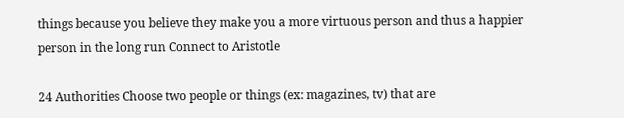things because you believe they make you a more virtuous person and thus a happier person in the long run Connect to Aristotle

24 Authorities Choose two people or things (ex: magazines, tv) that are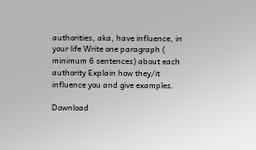authorities, aka, have influence, in your life Write one paragraph ( minimum 6 sentences) about each authority Explain how they/it influence you and give examples.

Download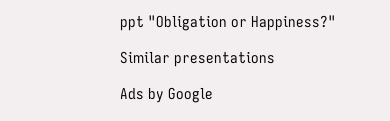ppt "Obligation or Happiness?"

Similar presentations

Ads by Google